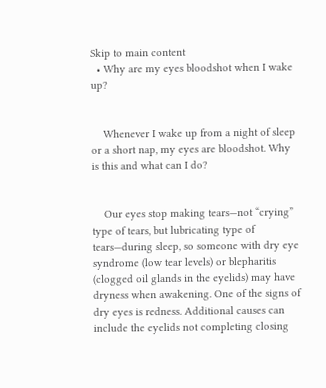Skip to main content
  • Why are my eyes bloodshot when I wake up?


    Whenever I wake up from a night of sleep or a short nap, my eyes are bloodshot. Why is this and what can I do?


    Our eyes stop making tears—not “crying” type of tears, but lubricating type of tears—during sleep, so someone with dry eye syndrome (low tear levels) or blepharitis (clogged oil glands in the eyelids) may have dryness when awakening. One of the signs of dry eyes is redness. Additional causes can include the eyelids not completing closing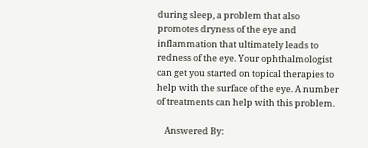during sleep, a problem that also promotes dryness of the eye and inflammation that ultimately leads to redness of the eye. Your ophthalmologist can get you started on topical therapies to help with the surface of the eye. A number of treatments can help with this problem.

    Answered By: